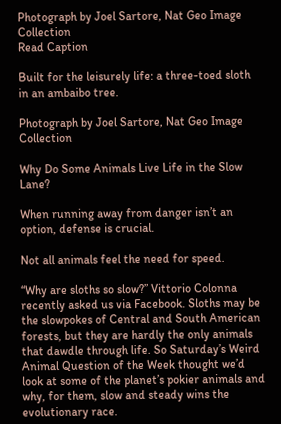Photograph by Joel Sartore, Nat Geo Image Collection
Read Caption

Built for the leisurely life: a three-toed sloth in an ambaibo tree.

Photograph by Joel Sartore, Nat Geo Image Collection

Why Do Some Animals Live Life in the Slow Lane?

When running away from danger isn’t an option, defense is crucial.

Not all animals feel the need for speed.

“Why are sloths so slow?” Vittorio Colonna recently asked us via Facebook. Sloths may be the slowpokes of Central and South American forests, but they are hardly the only animals that dawdle through life. So Saturday’s Weird Animal Question of the Week thought we’d look at some of the planet’s pokier animals and why, for them, slow and steady wins the evolutionary race.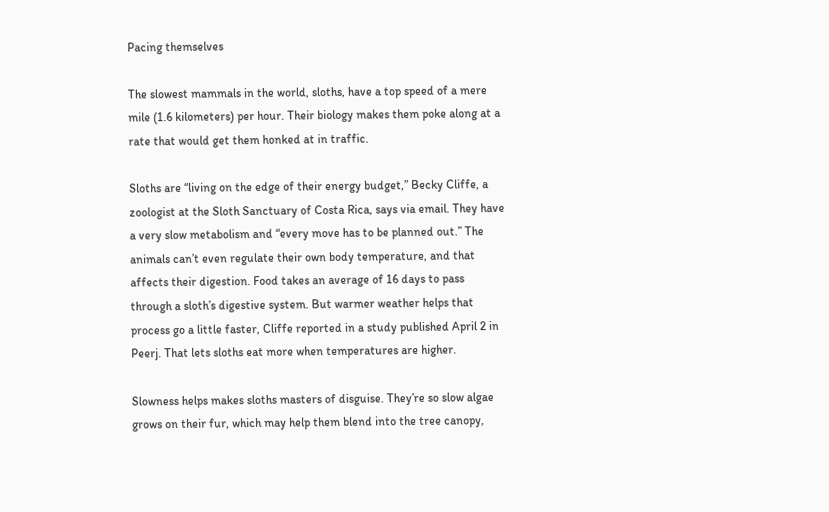Pacing themselves

The slowest mammals in the world, sloths, have a top speed of a mere mile (1.6 kilometers) per hour. Their biology makes them poke along at a rate that would get them honked at in traffic.

Sloths are “living on the edge of their energy budget,” Becky Cliffe, a zoologist at the Sloth Sanctuary of Costa Rica, says via email. They have a very slow metabolism and “every move has to be planned out.” The animals can’t even regulate their own body temperature, and that affects their digestion. Food takes an average of 16 days to pass through a sloth’s digestive system. But warmer weather helps that process go a little faster, Cliffe reported in a study published April 2 in Peerj. That lets sloths eat more when temperatures are higher.

Slowness helps makes sloths masters of disguise. They’re so slow algae grows on their fur, which may help them blend into the tree canopy,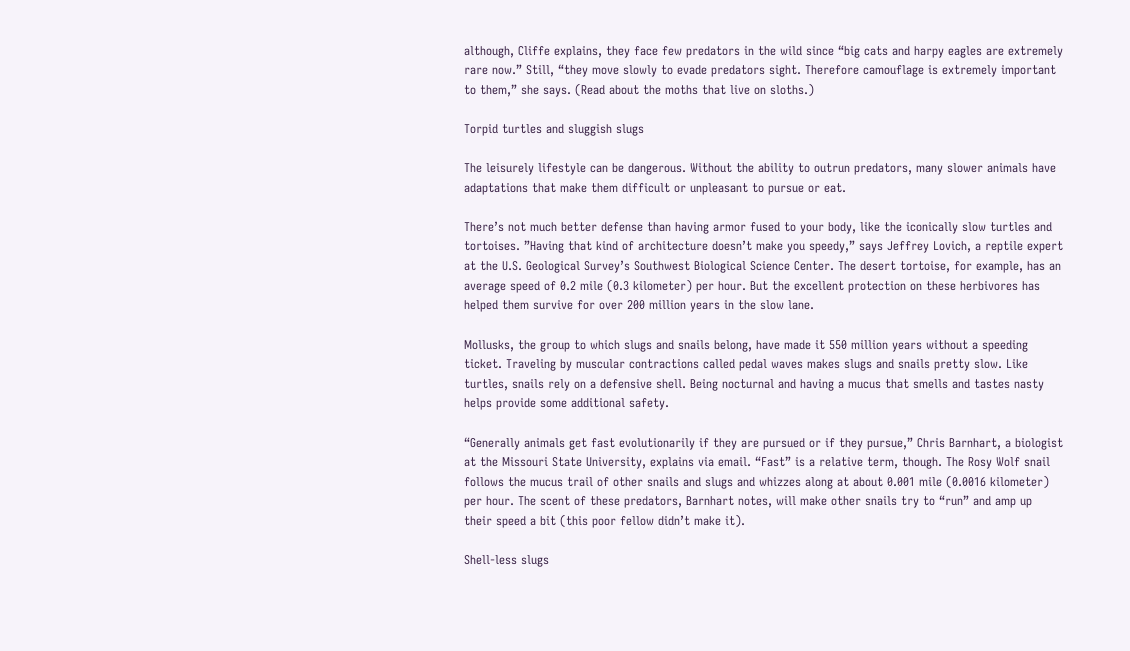although, Cliffe explains, they face few predators in the wild since “big cats and harpy eagles are extremely rare now.” Still, “they move slowly to evade predators sight. Therefore camouflage is extremely important to them,” she says. (Read about the moths that live on sloths.)

Torpid turtles and sluggish slugs

The leisurely lifestyle can be dangerous. Without the ability to outrun predators, many slower animals have adaptations that make them difficult or unpleasant to pursue or eat.

There’s not much better defense than having armor fused to your body, like the iconically slow turtles and tortoises. ”Having that kind of architecture doesn’t make you speedy,” says Jeffrey Lovich, a reptile expert at the U.S. Geological Survey’s Southwest Biological Science Center. The desert tortoise, for example, has an average speed of 0.2 mile (0.3 kilometer) per hour. But the excellent protection on these herbivores has helped them survive for over 200 million years in the slow lane.

Mollusks, the group to which slugs and snails belong, have made it 550 million years without a speeding ticket. Traveling by muscular contractions called pedal waves makes slugs and snails pretty slow. Like turtles, snails rely on a defensive shell. Being nocturnal and having a mucus that smells and tastes nasty helps provide some additional safety.

“Generally animals get fast evolutionarily if they are pursued or if they pursue,” Chris Barnhart, a biologist at the Missouri State University, explains via email. “Fast” is a relative term, though. The Rosy Wolf snail follows the mucus trail of other snails and slugs and whizzes along at about 0.001 mile (0.0016 kilometer) per hour. The scent of these predators, Barnhart notes, will make other snails try to “run” and amp up their speed a bit (this poor fellow didn’t make it).

Shell-less slugs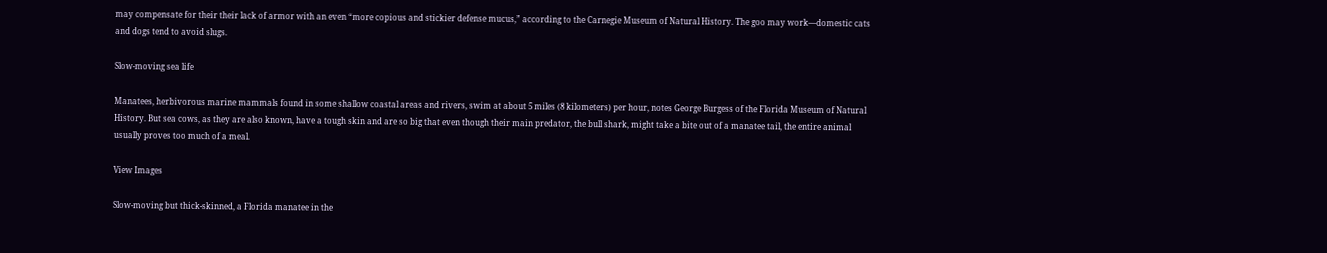may compensate for their their lack of armor with an even “more copious and stickier defense mucus,” according to the Carnegie Museum of Natural History. The goo may work—domestic cats and dogs tend to avoid slugs.

Slow-moving sea life

Manatees, herbivorous marine mammals found in some shallow coastal areas and rivers, swim at about 5 miles (8 kilometers) per hour, notes George Burgess of the Florida Museum of Natural History. But sea cows, as they are also known, have a tough skin and are so big that even though their main predator, the bull shark, might take a bite out of a manatee tail, the entire animal usually proves too much of a meal.

View Images

Slow-moving but thick-skinned, a Florida manatee in the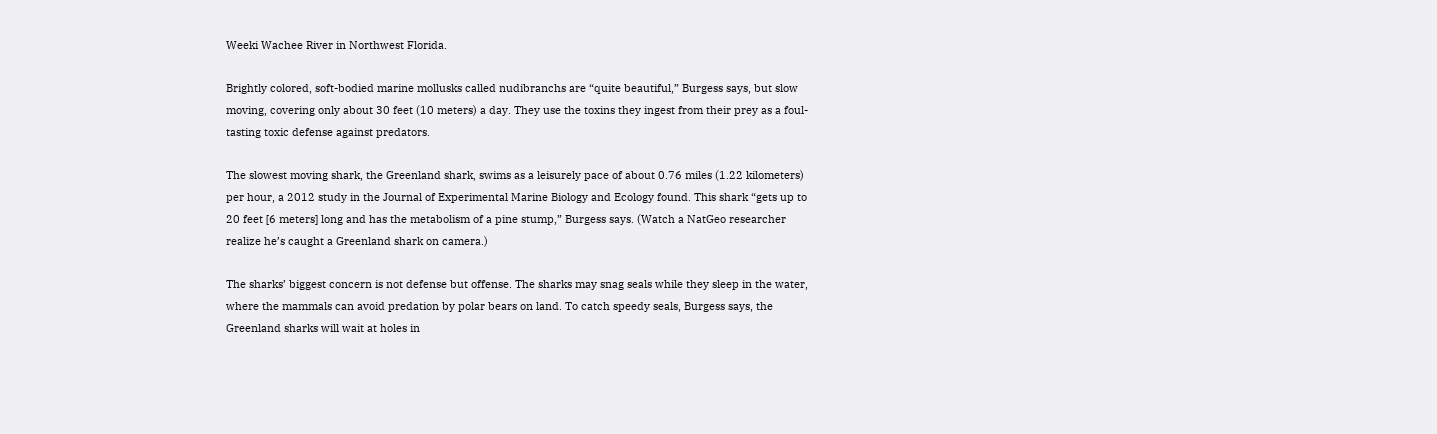Weeki Wachee River in Northwest Florida.

Brightly colored, soft-bodied marine mollusks called nudibranchs are “quite beautiful,” Burgess says, but slow moving, covering only about 30 feet (10 meters) a day. They use the toxins they ingest from their prey as a foul-tasting toxic defense against predators.

The slowest moving shark, the Greenland shark, swims as a leisurely pace of about 0.76 miles (1.22 kilometers) per hour, a 2012 study in the Journal of Experimental Marine Biology and Ecology found. This shark “gets up to 20 feet [6 meters] long and has the metabolism of a pine stump,” Burgess says. (Watch a NatGeo researcher realize he’s caught a Greenland shark on camera.)

The sharks’ biggest concern is not defense but offense. The sharks may snag seals while they sleep in the water, where the mammals can avoid predation by polar bears on land. To catch speedy seals, Burgess says, the Greenland sharks will wait at holes in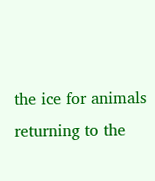the ice for animals returning to the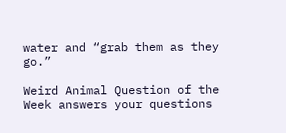water and “grab them as they go.”

Weird Animal Question of the Week answers your questions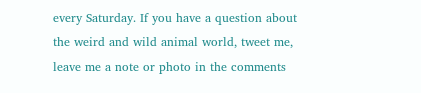every Saturday. If you have a question about the weird and wild animal world, tweet me, leave me a note or photo in the comments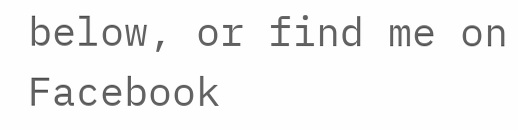below, or find me on Facebook